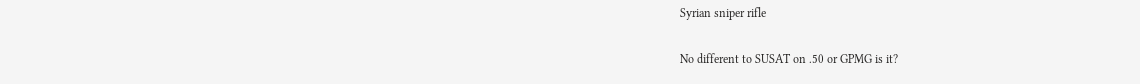Syrian sniper rifle

No different to SUSAT on .50 or GPMG is it?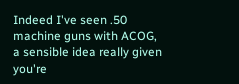Indeed I've seen .50 machine guns with ACOG, a sensible idea really given you're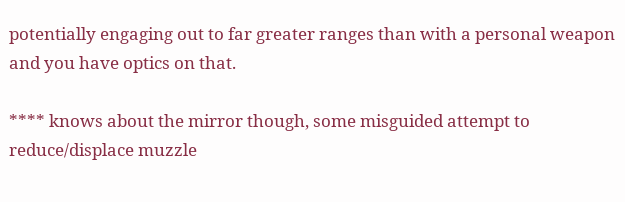potentially engaging out to far greater ranges than with a personal weapon and you have optics on that.

**** knows about the mirror though, some misguided attempt to reduce/displace muzzle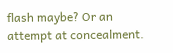flash maybe? Or an attempt at concealment.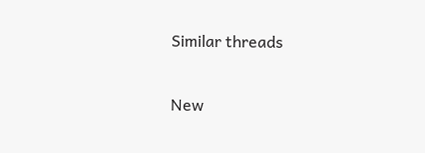Similar threads

New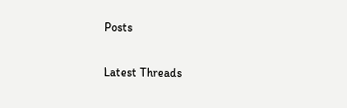Posts

Latest Threads